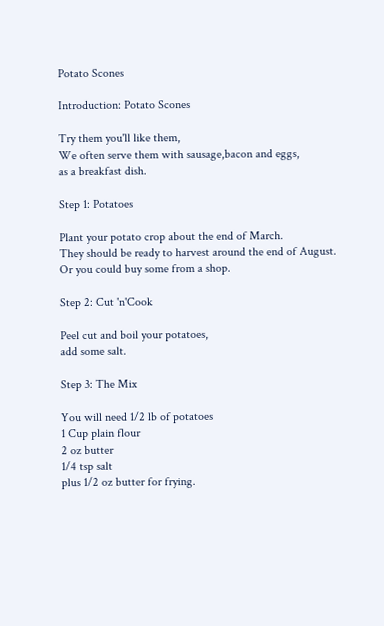Potato Scones

Introduction: Potato Scones

Try them you'll like them,
We often serve them with sausage,bacon and eggs,
as a breakfast dish.

Step 1: Potatoes

Plant your potato crop about the end of March.
They should be ready to harvest around the end of August.
Or you could buy some from a shop.

Step 2: Cut 'n'Cook

Peel cut and boil your potatoes,
add some salt.

Step 3: The Mix

You will need 1/2 lb of potatoes
1 Cup plain flour
2 oz butter
1/4 tsp salt
plus 1/2 oz butter for frying.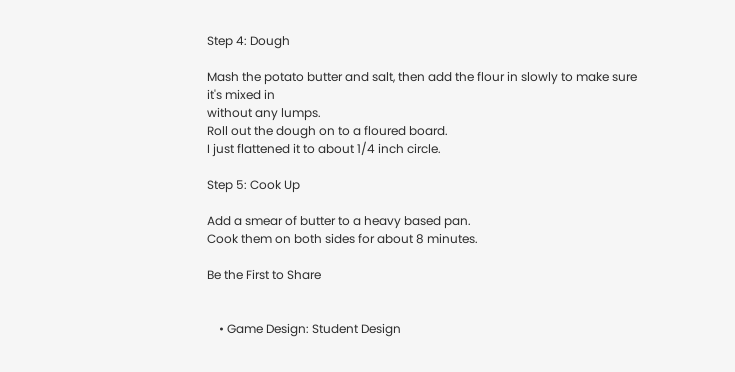Step 4: Dough

Mash the potato butter and salt, then add the flour in slowly to make sure it's mixed in
without any lumps.
Roll out the dough on to a floured board.
I just flattened it to about 1/4 inch circle.

Step 5: Cook Up

Add a smear of butter to a heavy based pan.
Cook them on both sides for about 8 minutes.

Be the First to Share


    • Game Design: Student Design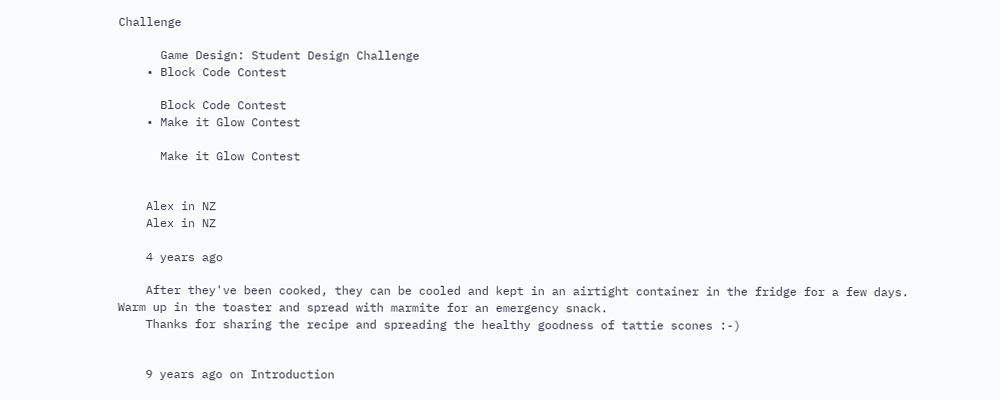Challenge

      Game Design: Student Design Challenge
    • Block Code Contest

      Block Code Contest
    • Make it Glow Contest

      Make it Glow Contest


    Alex in NZ
    Alex in NZ

    4 years ago

    After they've been cooked, they can be cooled and kept in an airtight container in the fridge for a few days. Warm up in the toaster and spread with marmite for an emergency snack.
    Thanks for sharing the recipe and spreading the healthy goodness of tattie scones :-)


    9 years ago on Introduction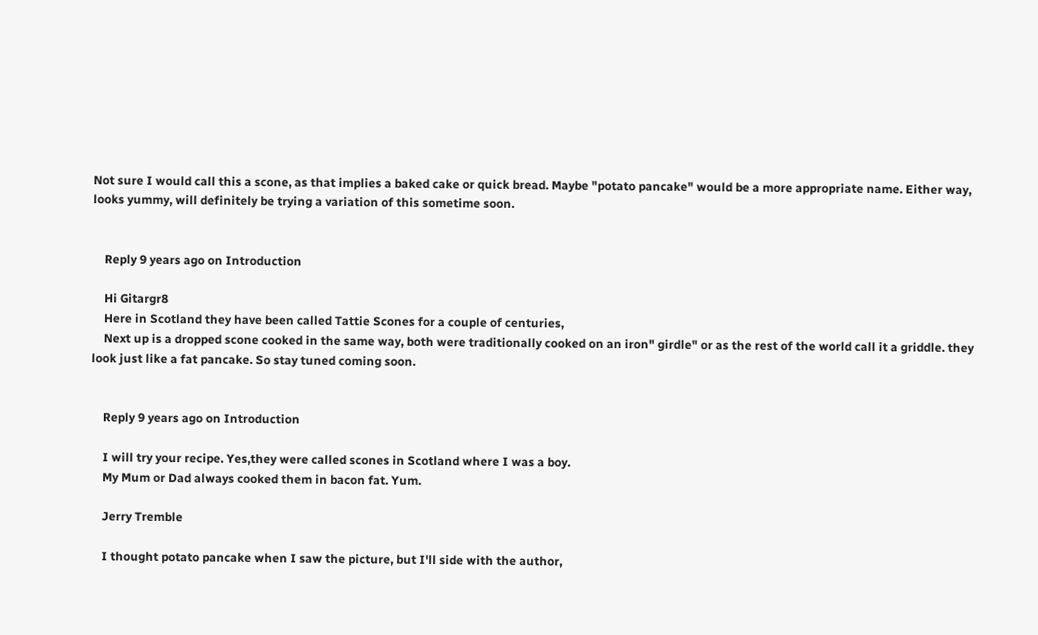Not sure I would call this a scone, as that implies a baked cake or quick bread. Maybe "potato pancake" would be a more appropriate name. Either way, looks yummy, will definitely be trying a variation of this sometime soon.


    Reply 9 years ago on Introduction

    Hi Gitargr8
    Here in Scotland they have been called Tattie Scones for a couple of centuries,
    Next up is a dropped scone cooked in the same way, both were traditionally cooked on an iron" girdle" or as the rest of the world call it a griddle. they look just like a fat pancake. So stay tuned coming soon.


    Reply 9 years ago on Introduction

    I will try your recipe. Yes,they were called scones in Scotland where I was a boy.
    My Mum or Dad always cooked them in bacon fat. Yum.

    Jerry Tremble

    I thought potato pancake when I saw the picture, but I'll side with the author,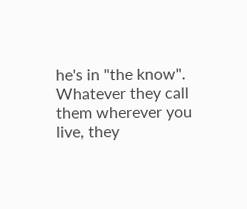he's in "the know". Whatever they call them wherever you live, they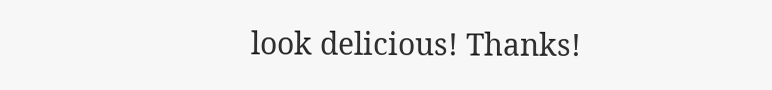look delicious! Thanks!